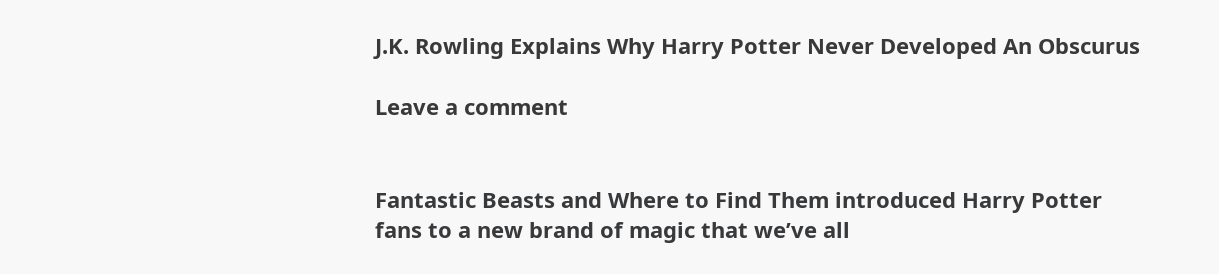J.K. Rowling Explains Why Harry Potter Never Developed An Obscurus

Leave a comment


Fantastic Beasts and Where to Find Them introduced Harry Potter fans to a new brand of magic that we’ve all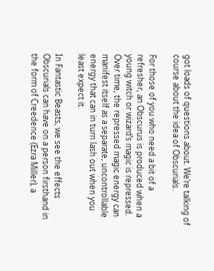got loads of questions about. We’re talking of course about the idea of Obscurials.

For those of you who need a bit of a refresher, an Obscurus is produced when a young witch or wizard’s magic is repressed. Over time, the repressed magic energy can manifest itself as a separate, uncontrollable energy that can in turn lash out when you least expect it.

In Fantastic Beasts, we see the effects Obscurials can have on a person firsthand in the form of Creedence (Ezra Miller), a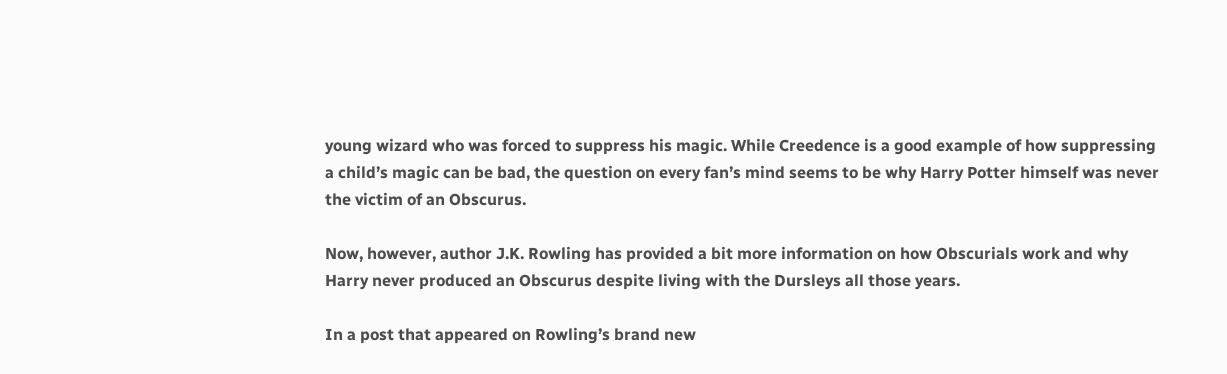young wizard who was forced to suppress his magic. While Creedence is a good example of how suppressing a child’s magic can be bad, the question on every fan’s mind seems to be why Harry Potter himself was never the victim of an Obscurus.

Now, however, author J.K. Rowling has provided a bit more information on how Obscurials work and why Harry never produced an Obscurus despite living with the Dursleys all those years.

In a post that appeared on Rowling’s brand new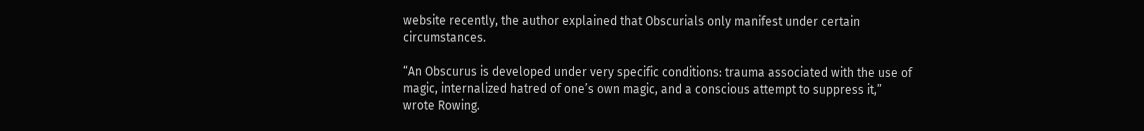website recently, the author explained that Obscurials only manifest under certain circumstances.

“An Obscurus is developed under very specific conditions: trauma associated with the use of magic, internalized hatred of one’s own magic, and a conscious attempt to suppress it,” wrote Rowing.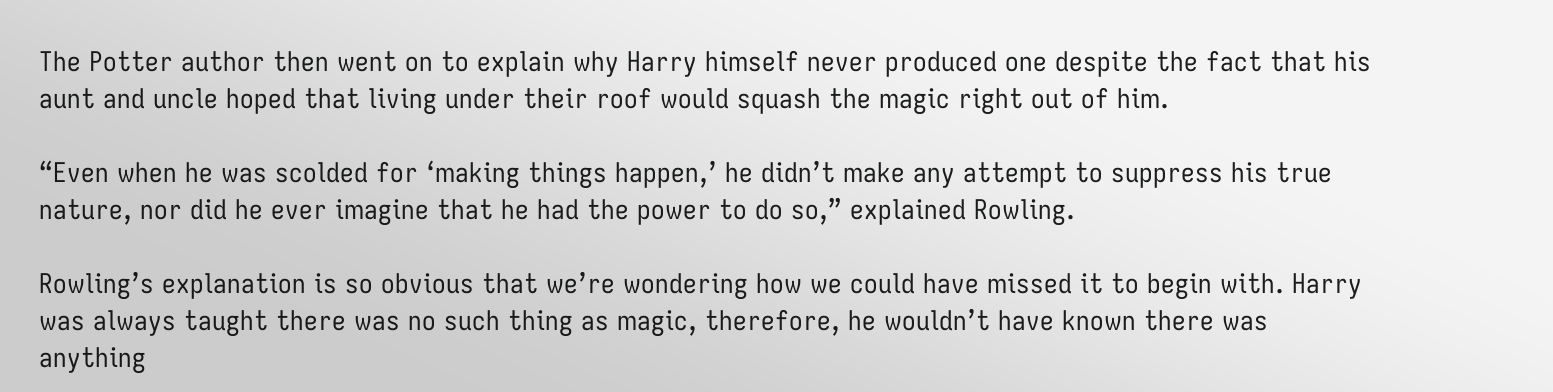The Potter author then went on to explain why Harry himself never produced one despite the fact that his aunt and uncle hoped that living under their roof would squash the magic right out of him.

“Even when he was scolded for ‘making things happen,’ he didn’t make any attempt to suppress his true nature, nor did he ever imagine that he had the power to do so,” explained Rowling.

Rowling’s explanation is so obvious that we’re wondering how we could have missed it to begin with. Harry was always taught there was no such thing as magic, therefore, he wouldn’t have known there was anything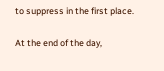to suppress in the first place.

At the end of the day,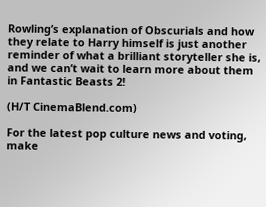Rowling’s explanation of Obscurials and how they relate to Harry himself is just another reminder of what a brilliant storyteller she is, and we can’t wait to learn more about them in Fantastic Beasts 2!

(H/T CinemaBlend.com)

For the latest pop culture news and voting, make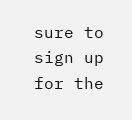sure to sign up for the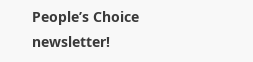People’s Choice newsletter!